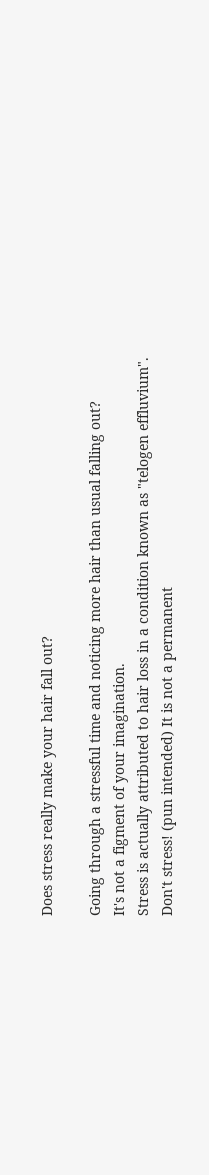Does stress really make your hair fall out?

Going through a stressful time and noticing more hair than usual falling out?
It's not a figment of your imagination.
Stress is actually attributed to hair loss in a condition known as "telogen effluvium".
Don't stress! (pun intended) It is not a permanent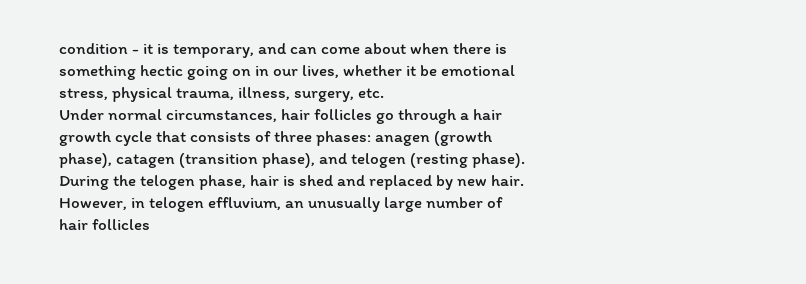condition - it is temporary, and can come about when there is something hectic going on in our lives, whether it be emotional stress, physical trauma, illness, surgery, etc.
Under normal circumstances, hair follicles go through a hair growth cycle that consists of three phases: anagen (growth phase), catagen (transition phase), and telogen (resting phase). During the telogen phase, hair is shed and replaced by new hair. However, in telogen effluvium, an unusually large number of hair follicles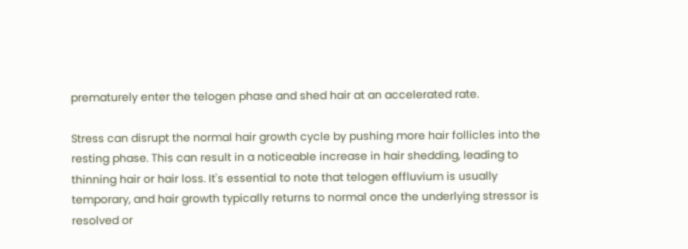prematurely enter the telogen phase and shed hair at an accelerated rate.

Stress can disrupt the normal hair growth cycle by pushing more hair follicles into the resting phase. This can result in a noticeable increase in hair shedding, leading to thinning hair or hair loss. It's essential to note that telogen effluvium is usually temporary, and hair growth typically returns to normal once the underlying stressor is resolved or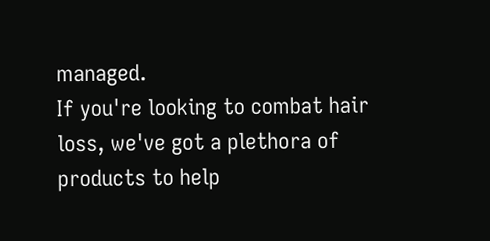managed.
If you're looking to combat hair loss, we've got a plethora of products to help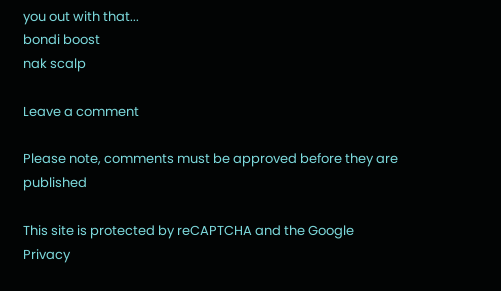you out with that...
bondi boost
nak scalp

Leave a comment

Please note, comments must be approved before they are published

This site is protected by reCAPTCHA and the Google Privacy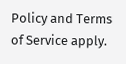Policy and Terms of Service apply.